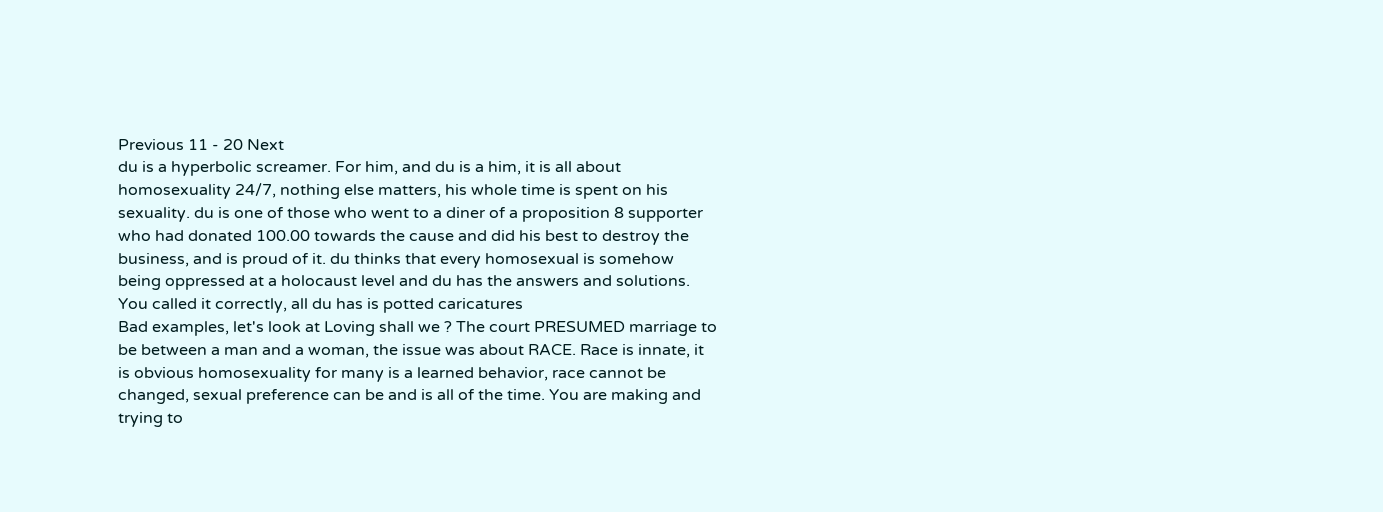Previous 11 - 20 Next
du is a hyperbolic screamer. For him, and du is a him, it is all about homosexuality 24/7, nothing else matters, his whole time is spent on his sexuality. du is one of those who went to a diner of a proposition 8 supporter who had donated 100.00 towards the cause and did his best to destroy the business, and is proud of it. du thinks that every homosexual is somehow being oppressed at a holocaust level and du has the answers and solutions. You called it correctly, all du has is potted caricatures
Bad examples, let's look at Loving shall we ? The court PRESUMED marriage to be between a man and a woman, the issue was about RACE. Race is innate, it is obvious homosexuality for many is a learned behavior, race cannot be changed, sexual preference can be and is all of the time. You are making and trying to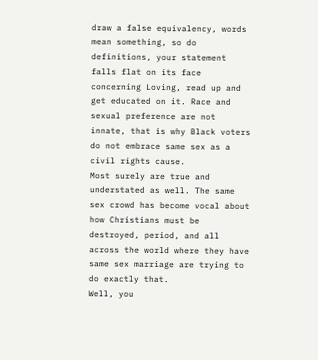draw a false equivalency, words mean something, so do definitions, your statement falls flat on its face concerning Loving, read up and get educated on it. Race and sexual preference are not innate, that is why Black voters do not embrace same sex as a civil rights cause.
Most surely are true and understated as well. The same sex crowd has become vocal about how Christians must be destroyed, period, and all across the world where they have same sex marriage are trying to do exactly that.
Well, you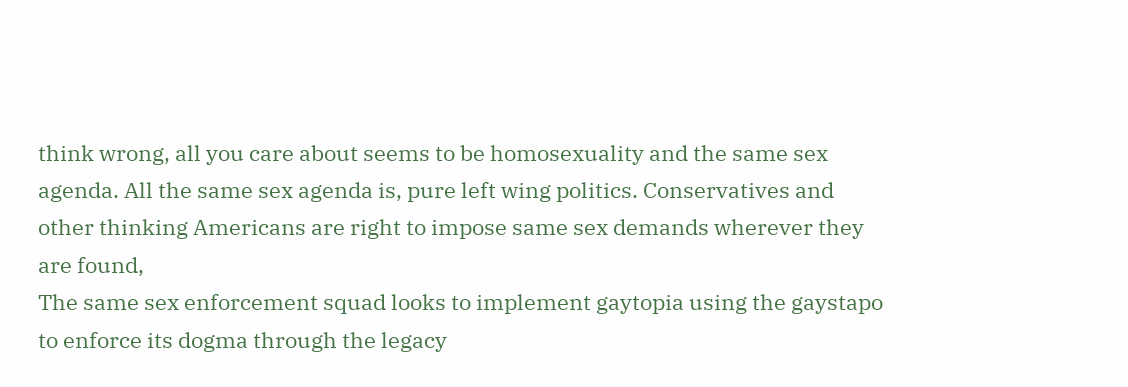think wrong, all you care about seems to be homosexuality and the same sex agenda. All the same sex agenda is, pure left wing politics. Conservatives and other thinking Americans are right to impose same sex demands wherever they are found,
The same sex enforcement squad looks to implement gaytopia using the gaystapo to enforce its dogma through the legacy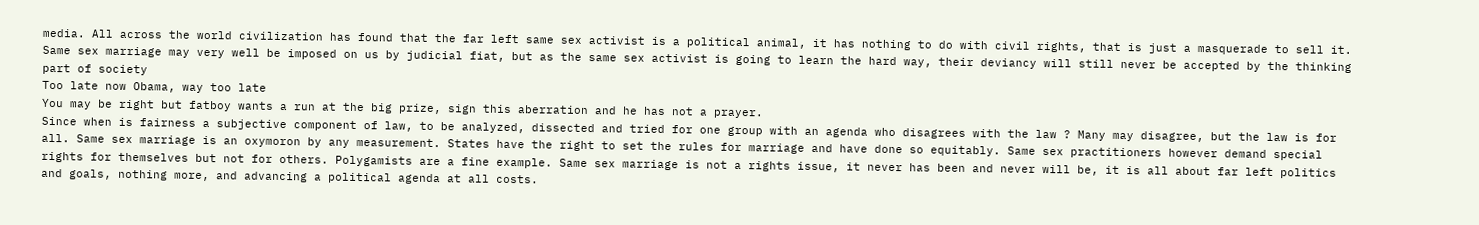media. All across the world civilization has found that the far left same sex activist is a political animal, it has nothing to do with civil rights, that is just a masquerade to sell it. Same sex marriage may very well be imposed on us by judicial fiat, but as the same sex activist is going to learn the hard way, their deviancy will still never be accepted by the thinking part of society
Too late now Obama, way too late
You may be right but fatboy wants a run at the big prize, sign this aberration and he has not a prayer.
Since when is fairness a subjective component of law, to be analyzed, dissected and tried for one group with an agenda who disagrees with the law ? Many may disagree, but the law is for all. Same sex marriage is an oxymoron by any measurement. States have the right to set the rules for marriage and have done so equitably. Same sex practitioners however demand special rights for themselves but not for others. Polygamists are a fine example. Same sex marriage is not a rights issue, it never has been and never will be, it is all about far left politics and goals, nothing more, and advancing a political agenda at all costs.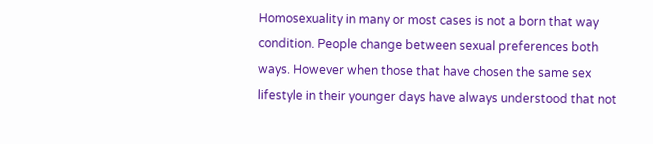Homosexuality in many or most cases is not a born that way condition. People change between sexual preferences both ways. However when those that have chosen the same sex lifestyle in their younger days have always understood that not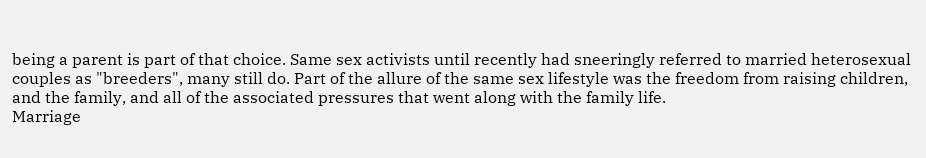being a parent is part of that choice. Same sex activists until recently had sneeringly referred to married heterosexual couples as "breeders", many still do. Part of the allure of the same sex lifestyle was the freedom from raising children, and the family, and all of the associated pressures that went along with the family life.
Marriage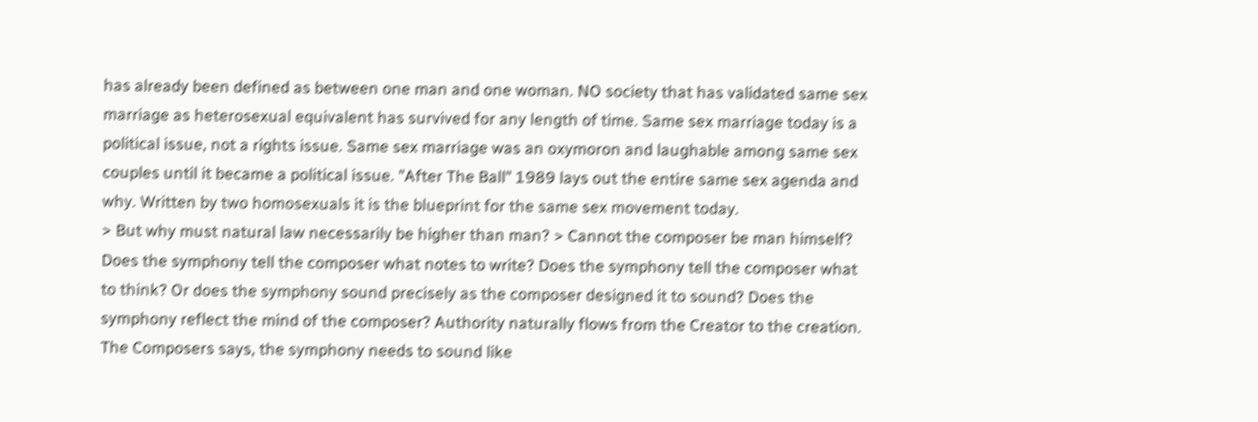has already been defined as between one man and one woman. NO society that has validated same sex marriage as heterosexual equivalent has survived for any length of time. Same sex marriage today is a political issue, not a rights issue. Same sex marriage was an oxymoron and laughable among same sex couples until it became a political issue. "After The Ball" 1989 lays out the entire same sex agenda and why. Written by two homosexuals it is the blueprint for the same sex movement today.
> But why must natural law necessarily be higher than man? > Cannot the composer be man himself? Does the symphony tell the composer what notes to write? Does the symphony tell the composer what to think? Or does the symphony sound precisely as the composer designed it to sound? Does the symphony reflect the mind of the composer? Authority naturally flows from the Creator to the creation. The Composers says, the symphony needs to sound like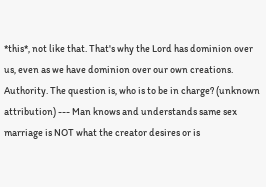*this*, not like that. That's why the Lord has dominion over us, even as we have dominion over our own creations. Authority. The question is, who is to be in charge? (unknown attribution) --- Man knows and understands same sex marriage is NOT what the creator desires or is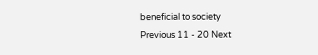beneficial to society
Previous 11 - 20 Next